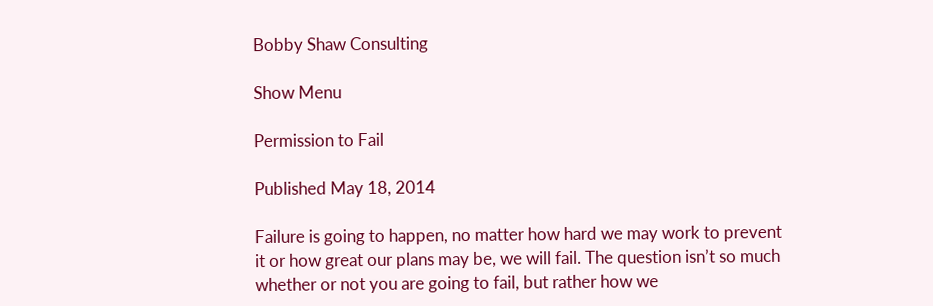Bobby Shaw Consulting

Show Menu

Permission to Fail

Published May 18, 2014

Failure is going to happen, no matter how hard we may work to prevent it or how great our plans may be, we will fail. The question isn’t so much whether or not you are going to fail, but rather how we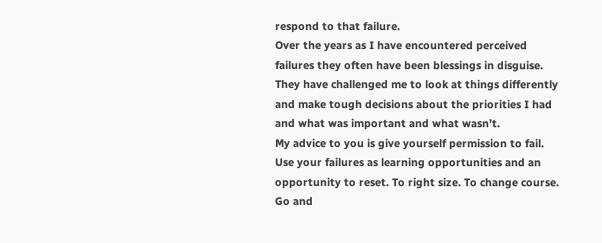respond to that failure.
Over the years as I have encountered perceived failures they often have been blessings in disguise. They have challenged me to look at things differently and make tough decisions about the priorities I had and what was important and what wasn’t.
My advice to you is give yourself permission to fail. Use your failures as learning opportunities and an opportunity to reset. To right size. To change course.
Go and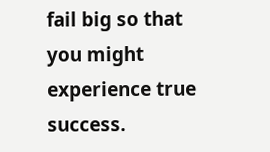fail big so that you might experience true success.